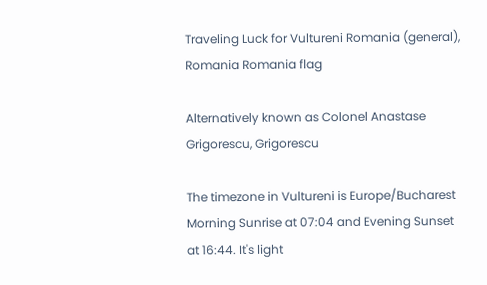Traveling Luck for Vultureni Romania (general), Romania Romania flag

Alternatively known as Colonel Anastase Grigorescu, Grigorescu

The timezone in Vultureni is Europe/Bucharest
Morning Sunrise at 07:04 and Evening Sunset at 16:44. It's light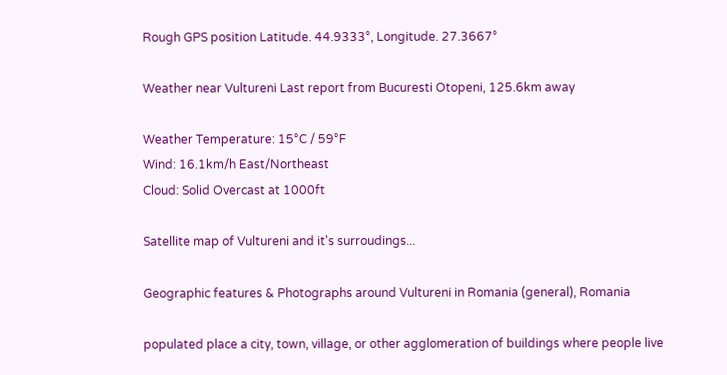Rough GPS position Latitude. 44.9333°, Longitude. 27.3667°

Weather near Vultureni Last report from Bucuresti Otopeni, 125.6km away

Weather Temperature: 15°C / 59°F
Wind: 16.1km/h East/Northeast
Cloud: Solid Overcast at 1000ft

Satellite map of Vultureni and it's surroudings...

Geographic features & Photographs around Vultureni in Romania (general), Romania

populated place a city, town, village, or other agglomeration of buildings where people live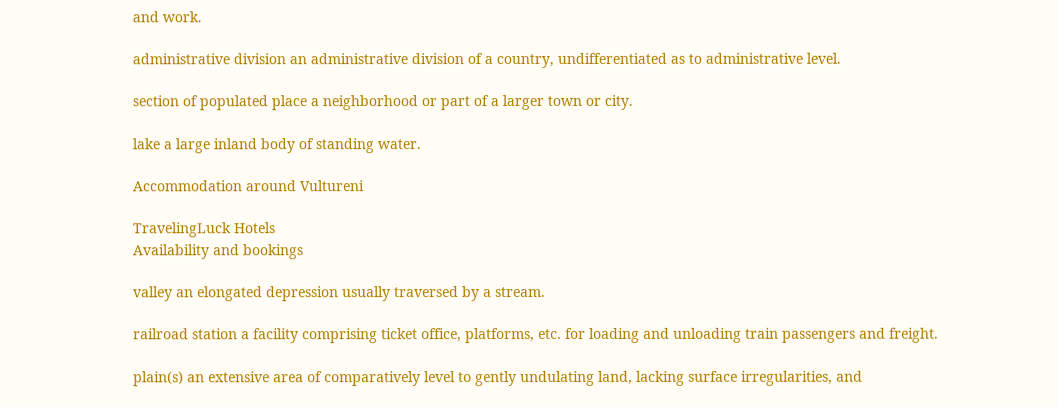and work.

administrative division an administrative division of a country, undifferentiated as to administrative level.

section of populated place a neighborhood or part of a larger town or city.

lake a large inland body of standing water.

Accommodation around Vultureni

TravelingLuck Hotels
Availability and bookings

valley an elongated depression usually traversed by a stream.

railroad station a facility comprising ticket office, platforms, etc. for loading and unloading train passengers and freight.

plain(s) an extensive area of comparatively level to gently undulating land, lacking surface irregularities, and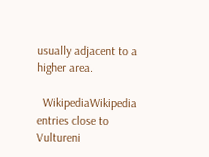usually adjacent to a higher area.

  WikipediaWikipedia entries close to Vultureni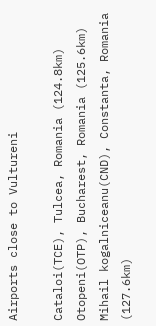Airports close to Vultureni

Cataloi(TCE), Tulcea, Romania (124.8km)
Otopeni(OTP), Bucharest, Romania (125.6km)
Mihail kogalniceanu(CND), Constanta, Romania (127.6km)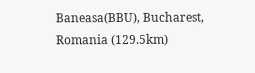Baneasa(BBU), Bucharest, Romania (129.5km)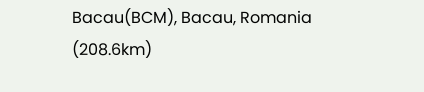Bacau(BCM), Bacau, Romania (208.6km)